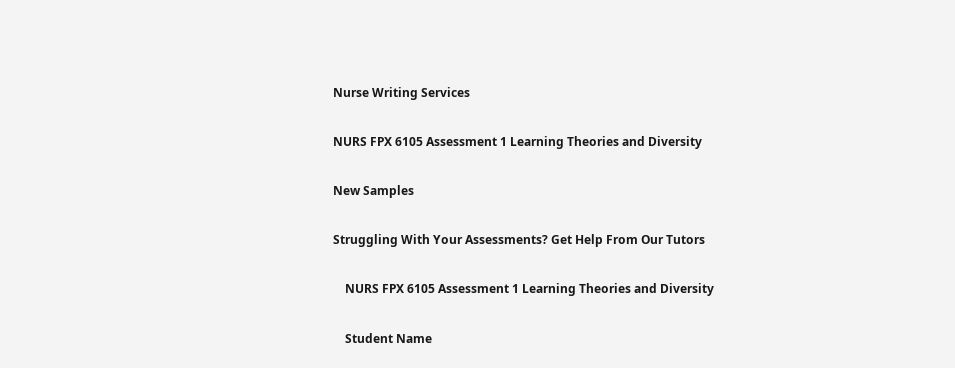Nurse Writing Services

NURS FPX 6105 Assessment 1 Learning Theories and Diversity

New Samples

Struggling With Your Assessments? Get Help From Our Tutors

    NURS FPX 6105 Assessment 1 Learning Theories and Diversity

    Student Name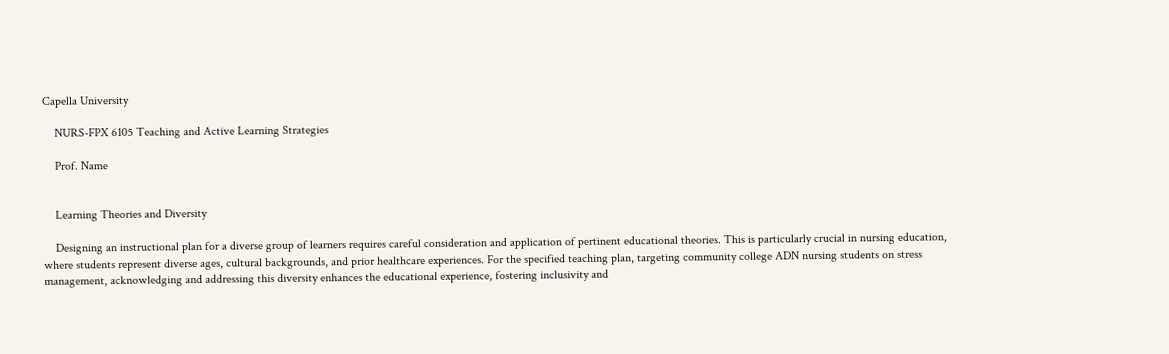Capella University

    NURS-FPX 6105 Teaching and Active Learning Strategies

    Prof. Name


    Learning Theories and Diversity

    Designing an instructional plan for a diverse group of learners requires careful consideration and application of pertinent educational theories. This is particularly crucial in nursing education, where students represent diverse ages, cultural backgrounds, and prior healthcare experiences. For the specified teaching plan, targeting community college ADN nursing students on stress management, acknowledging and addressing this diversity enhances the educational experience, fostering inclusivity and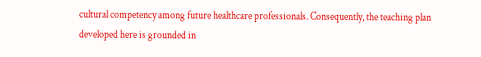cultural competency among future healthcare professionals. Consequently, the teaching plan developed here is grounded in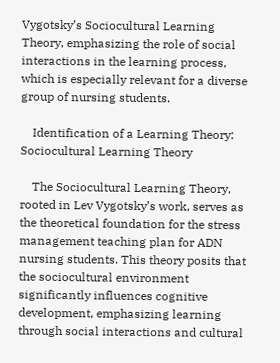Vygotsky’s Sociocultural Learning Theory, emphasizing the role of social interactions in the learning process, which is especially relevant for a diverse group of nursing students.

    Identification of a Learning Theory: Sociocultural Learning Theory

    The Sociocultural Learning Theory, rooted in Lev Vygotsky’s work, serves as the theoretical foundation for the stress management teaching plan for ADN nursing students. This theory posits that the sociocultural environment significantly influences cognitive development, emphasizing learning through social interactions and cultural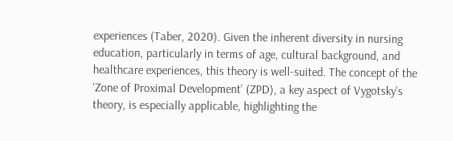experiences (Taber, 2020). Given the inherent diversity in nursing education, particularly in terms of age, cultural background, and healthcare experiences, this theory is well-suited. The concept of the ‘Zone of Proximal Development’ (ZPD), a key aspect of Vygotsky’s theory, is especially applicable, highlighting the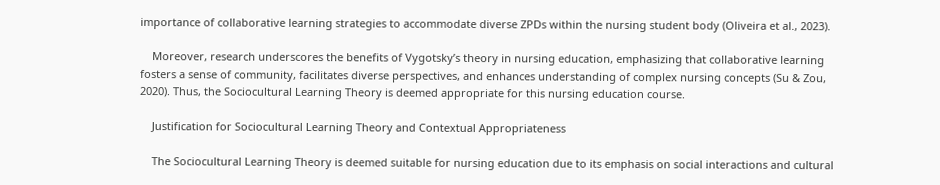importance of collaborative learning strategies to accommodate diverse ZPDs within the nursing student body (Oliveira et al., 2023).

    Moreover, research underscores the benefits of Vygotsky’s theory in nursing education, emphasizing that collaborative learning fosters a sense of community, facilitates diverse perspectives, and enhances understanding of complex nursing concepts (Su & Zou, 2020). Thus, the Sociocultural Learning Theory is deemed appropriate for this nursing education course.

    Justification for Sociocultural Learning Theory and Contextual Appropriateness

    The Sociocultural Learning Theory is deemed suitable for nursing education due to its emphasis on social interactions and cultural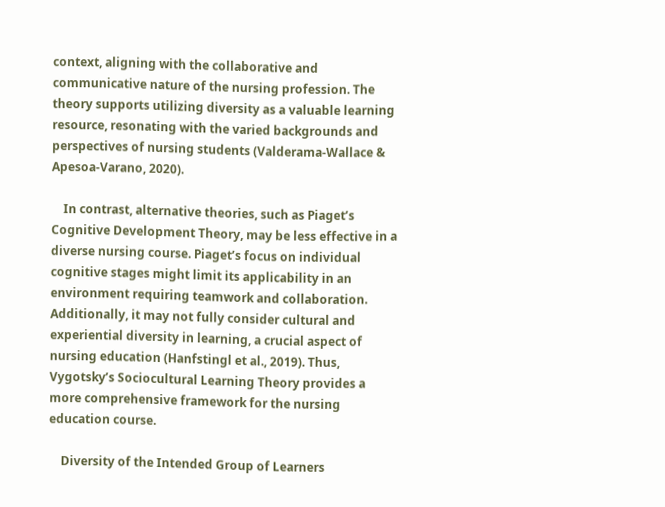context, aligning with the collaborative and communicative nature of the nursing profession. The theory supports utilizing diversity as a valuable learning resource, resonating with the varied backgrounds and perspectives of nursing students (Valderama‐Wallace & Apesoa‐Varano, 2020).

    In contrast, alternative theories, such as Piaget’s Cognitive Development Theory, may be less effective in a diverse nursing course. Piaget’s focus on individual cognitive stages might limit its applicability in an environment requiring teamwork and collaboration. Additionally, it may not fully consider cultural and experiential diversity in learning, a crucial aspect of nursing education (Hanfstingl et al., 2019). Thus, Vygotsky’s Sociocultural Learning Theory provides a more comprehensive framework for the nursing education course.

    Diversity of the Intended Group of Learners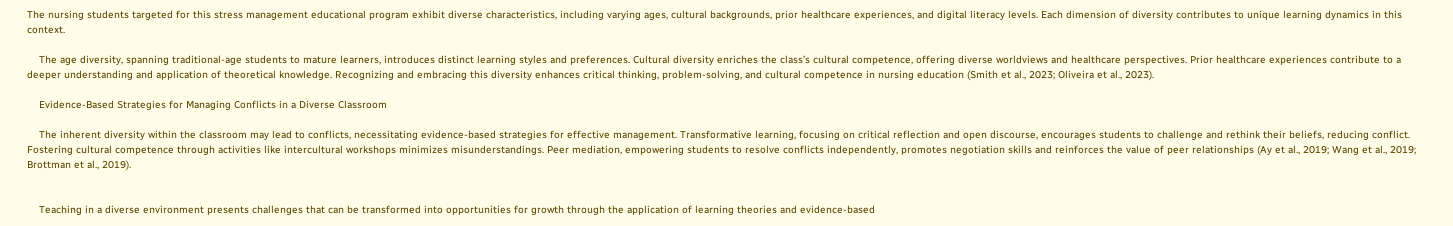The nursing students targeted for this stress management educational program exhibit diverse characteristics, including varying ages, cultural backgrounds, prior healthcare experiences, and digital literacy levels. Each dimension of diversity contributes to unique learning dynamics in this context.

    The age diversity, spanning traditional-age students to mature learners, introduces distinct learning styles and preferences. Cultural diversity enriches the class’s cultural competence, offering diverse worldviews and healthcare perspectives. Prior healthcare experiences contribute to a deeper understanding and application of theoretical knowledge. Recognizing and embracing this diversity enhances critical thinking, problem-solving, and cultural competence in nursing education (Smith et al., 2023; Oliveira et al., 2023).

    Evidence-Based Strategies for Managing Conflicts in a Diverse Classroom

    The inherent diversity within the classroom may lead to conflicts, necessitating evidence-based strategies for effective management. Transformative learning, focusing on critical reflection and open discourse, encourages students to challenge and rethink their beliefs, reducing conflict. Fostering cultural competence through activities like intercultural workshops minimizes misunderstandings. Peer mediation, empowering students to resolve conflicts independently, promotes negotiation skills and reinforces the value of peer relationships (Ay et al., 2019; Wang et al., 2019; Brottman et al., 2019).


    Teaching in a diverse environment presents challenges that can be transformed into opportunities for growth through the application of learning theories and evidence-based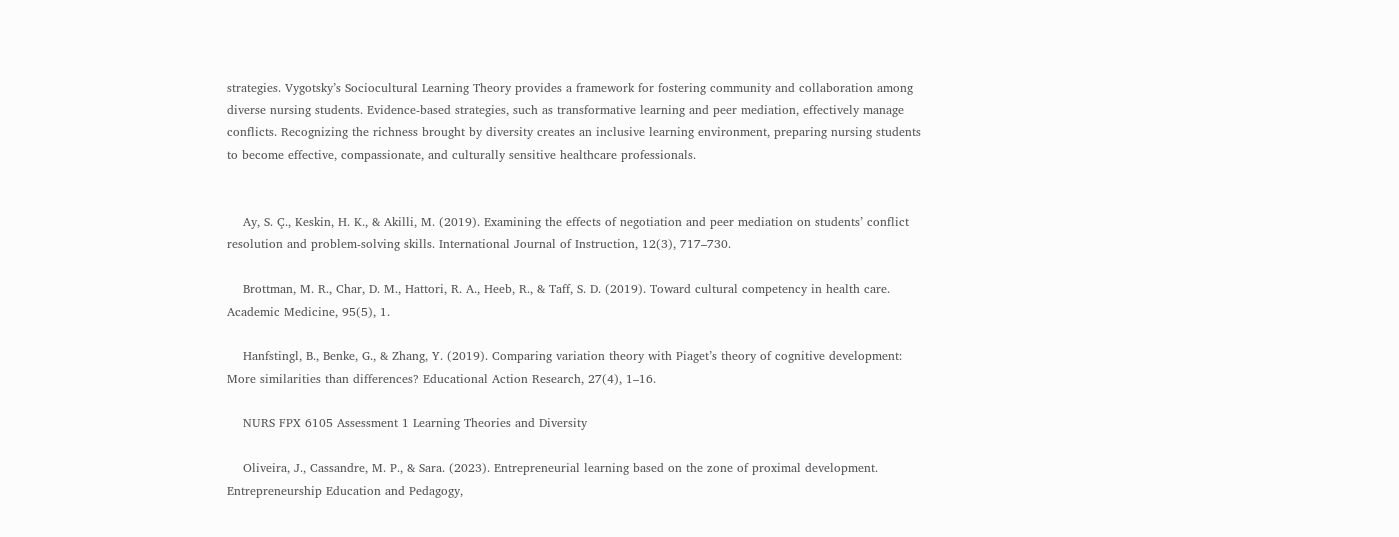strategies. Vygotsky’s Sociocultural Learning Theory provides a framework for fostering community and collaboration among diverse nursing students. Evidence-based strategies, such as transformative learning and peer mediation, effectively manage conflicts. Recognizing the richness brought by diversity creates an inclusive learning environment, preparing nursing students to become effective, compassionate, and culturally sensitive healthcare professionals.


    Ay, S. Ç., Keskin, H. K., & Akilli, M. (2019). Examining the effects of negotiation and peer mediation on students’ conflict resolution and problem-solving skills. International Journal of Instruction, 12(3), 717–730.

    Brottman, M. R., Char, D. M., Hattori, R. A., Heeb, R., & Taff, S. D. (2019). Toward cultural competency in health care. Academic Medicine, 95(5), 1.

    Hanfstingl, B., Benke, G., & Zhang, Y. (2019). Comparing variation theory with Piaget’s theory of cognitive development: More similarities than differences? Educational Action Research, 27(4), 1–16.

    NURS FPX 6105 Assessment 1 Learning Theories and Diversity

    Oliveira, J., Cassandre, M. P., & Sara. (2023). Entrepreneurial learning based on the zone of proximal development. Entrepreneurship Education and Pedagogy,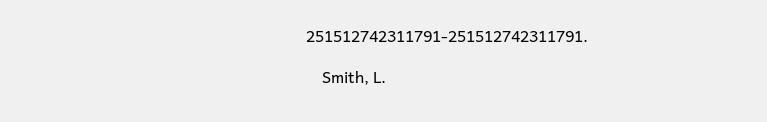251512742311791-251512742311791.

    Smith, L.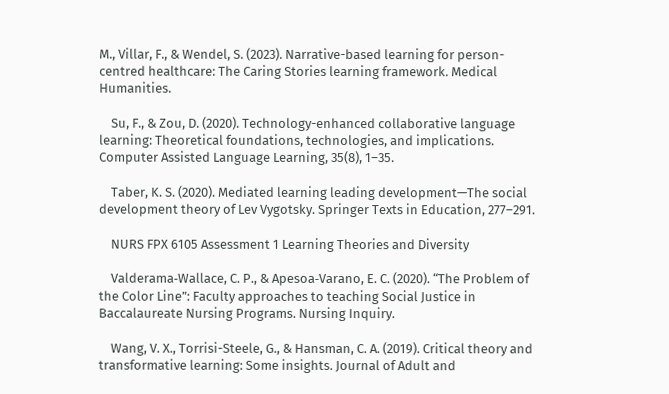M., Villar, F., & Wendel, S. (2023). Narrative-based learning for person-centred healthcare: The Caring Stories learning framework. Medical Humanities.

    Su, F., & Zou, D. (2020). Technology-enhanced collaborative language learning: Theoretical foundations, technologies, and implications. Computer Assisted Language Learning, 35(8), 1–35.

    Taber, K. S. (2020). Mediated learning leading development—The social development theory of Lev Vygotsky. Springer Texts in Education, 277–291.

    NURS FPX 6105 Assessment 1 Learning Theories and Diversity

    Valderama‐Wallace, C. P., & Apesoa‐Varano, E. C. (2020). “The Problem of the Color Line”: Faculty approaches to teaching Social Justice in Baccalaureate Nursing Programs. Nursing Inquiry.

    Wang, V. X., Torrisi-Steele, G., & Hansman, C. A. (2019). Critical theory and transformative learning: Some insights. Journal of Adult and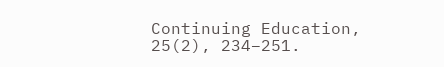Continuing Education, 25(2), 234–251.